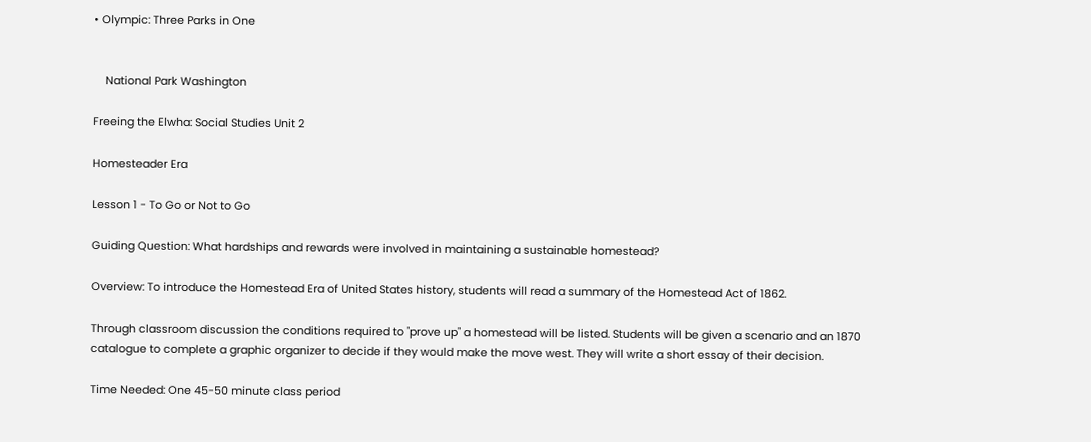• Olympic: Three Parks in One


    National Park Washington

Freeing the Elwha: Social Studies Unit 2

Homesteader Era

Lesson 1 - To Go or Not to Go

Guiding Question: What hardships and rewards were involved in maintaining a sustainable homestead?

Overview: To introduce the Homestead Era of United States history, students will read a summary of the Homestead Act of 1862.

Through classroom discussion the conditions required to "prove up" a homestead will be listed. Students will be given a scenario and an 1870 catalogue to complete a graphic organizer to decide if they would make the move west. They will write a short essay of their decision.

Time Needed: One 45-50 minute class period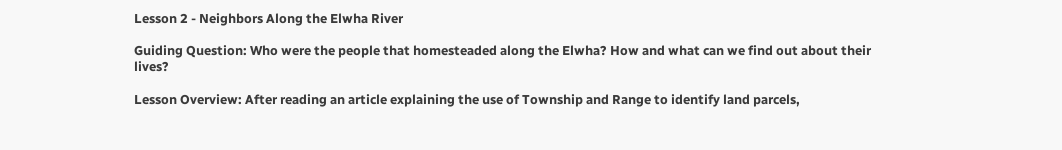Lesson 2 - Neighbors Along the Elwha River

Guiding Question: Who were the people that homesteaded along the Elwha? How and what can we find out about their lives?

Lesson Overview: After reading an article explaining the use of Township and Range to identify land parcels,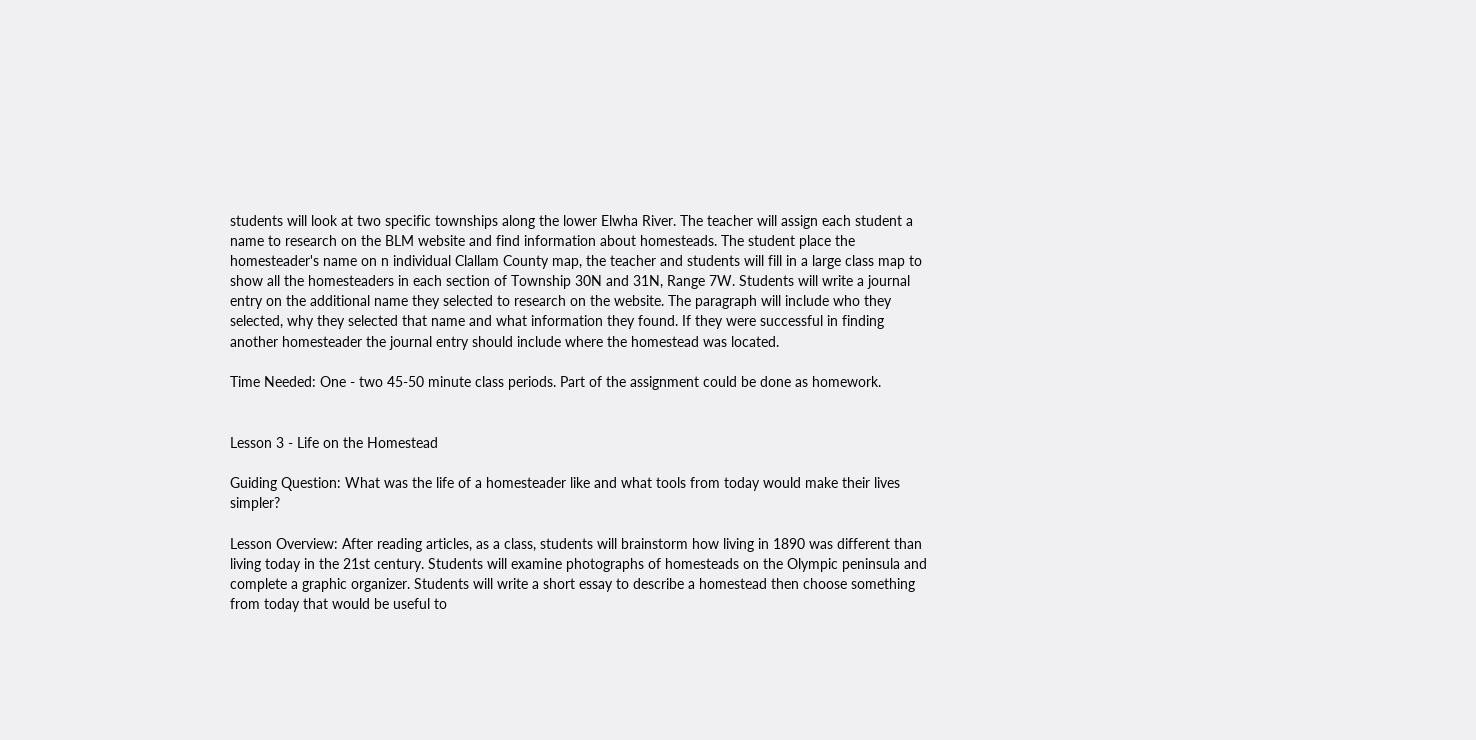students will look at two specific townships along the lower Elwha River. The teacher will assign each student a name to research on the BLM website and find information about homesteads. The student place the homesteader's name on n individual Clallam County map, the teacher and students will fill in a large class map to show all the homesteaders in each section of Township 30N and 31N, Range 7W. Students will write a journal entry on the additional name they selected to research on the website. The paragraph will include who they selected, why they selected that name and what information they found. If they were successful in finding another homesteader the journal entry should include where the homestead was located.

Time Needed: One - two 45-50 minute class periods. Part of the assignment could be done as homework.


Lesson 3 - Life on the Homestead

Guiding Question: What was the life of a homesteader like and what tools from today would make their lives simpler?

Lesson Overview: After reading articles, as a class, students will brainstorm how living in 1890 was different than living today in the 21st century. Students will examine photographs of homesteads on the Olympic peninsula and complete a graphic organizer. Students will write a short essay to describe a homestead then choose something from today that would be useful to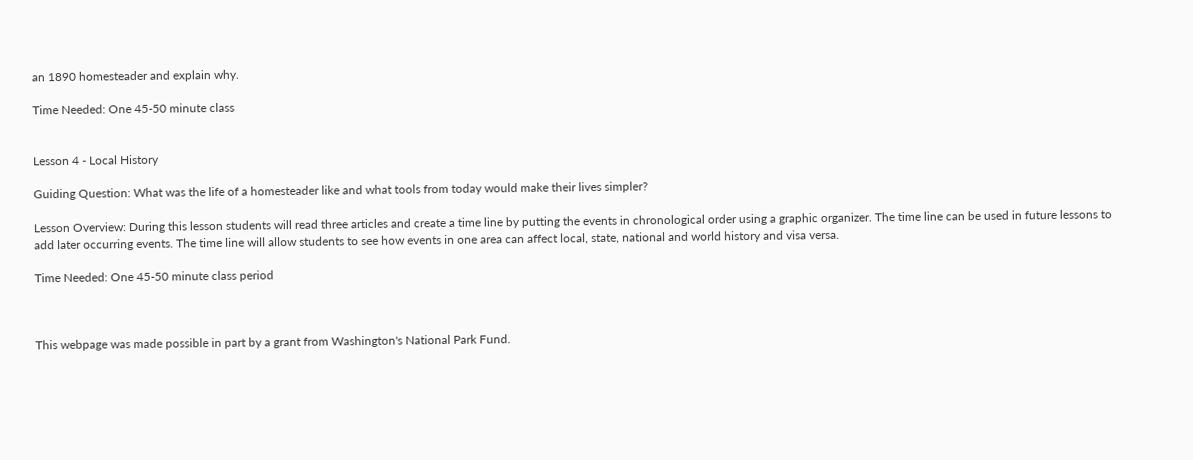an 1890 homesteader and explain why.

Time Needed: One 45-50 minute class


Lesson 4 - Local History

Guiding Question: What was the life of a homesteader like and what tools from today would make their lives simpler?

Lesson Overview: During this lesson students will read three articles and create a time line by putting the events in chronological order using a graphic organizer. The time line can be used in future lessons to add later occurring events. The time line will allow students to see how events in one area can affect local, state, national and world history and visa versa.

Time Needed: One 45-50 minute class period



This webpage was made possible in part by a grant from Washington's National Park Fund.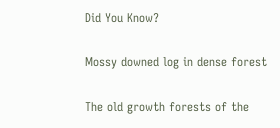Did You Know?

Mossy downed log in dense forest

The old growth forests of the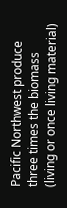Pacific Northwest produce three times the biomass (living or once living material)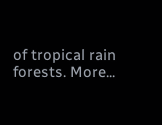of tropical rain forests. More...